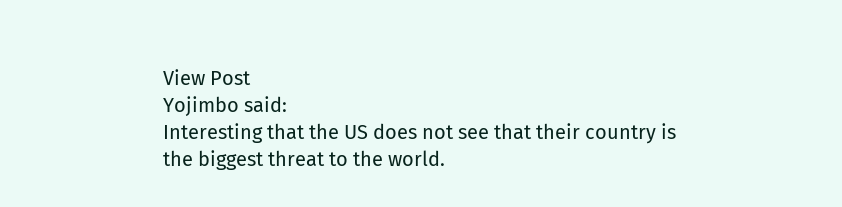View Post
Yojimbo said:
Interesting that the US does not see that their country is the biggest threat to the world.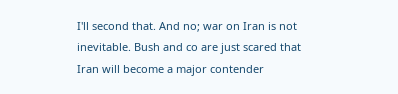I'll second that. And no; war on Iran is not inevitable. Bush and co are just scared that Iran will become a major contender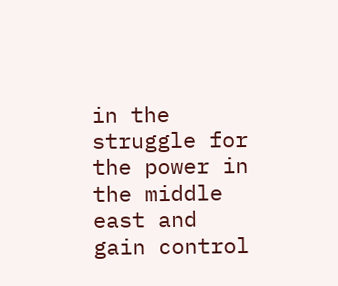in the struggle for the power in the middle east and gain control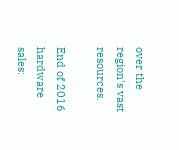over the region's vast resources.

End of 2016 hardware sales: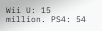Wii U: 15 million. PS4: 54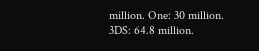million. One: 30 million. 3DS: 64.8 million.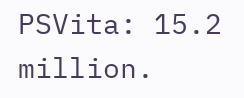PSVita: 15.2 million.